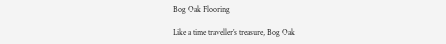Bog Oak Flooring

Like a time traveller’s treasure, Bog Oak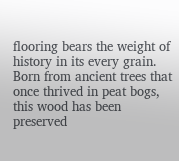flooring bears the weight of history in its every grain. Born from ancient trees that once thrived in peat bogs, this wood has been preserved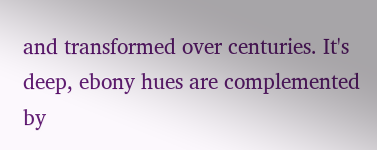and transformed over centuries. It's deep, ebony hues are complemented by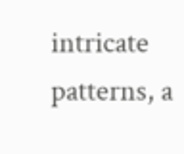intricate patterns, a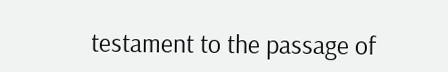testament to the passage of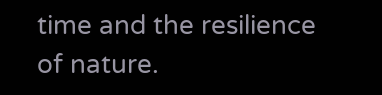time and the resilience of nature.